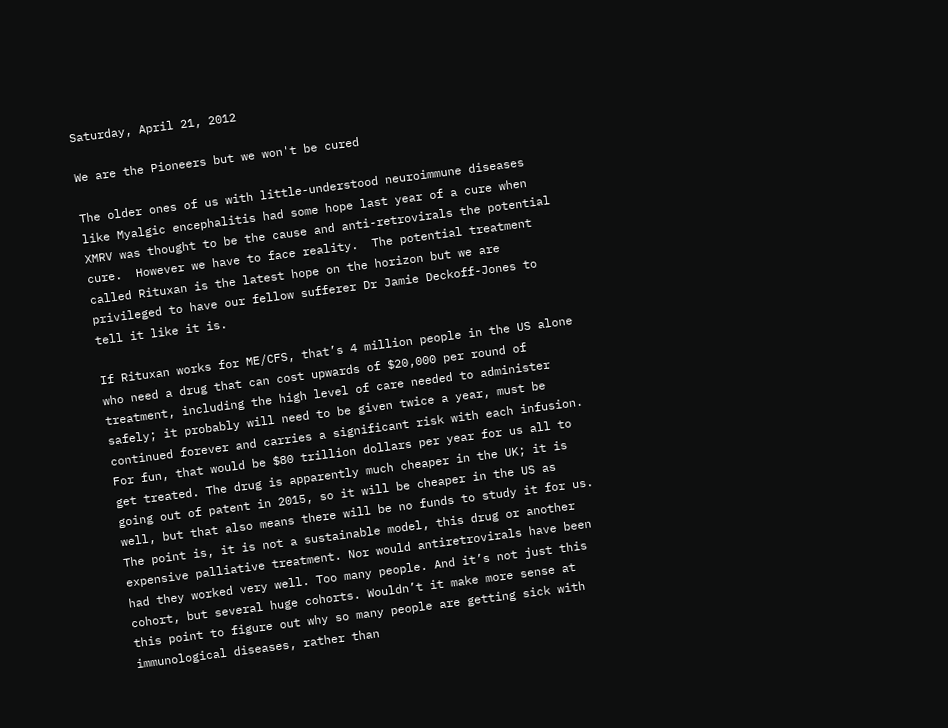Saturday, April 21, 2012

We are the Pioneers but we won't be cured

The older ones of us with little-understood neuroimmune diseases like Myalgic encephalitis had some hope last year of a cure when XMRV was thought to be the cause and anti-retrovirals the potential cure.  However we have to face reality.  The potential treatment called Rituxan is the latest hope on the horizon but we are privileged to have our fellow sufferer Dr Jamie Deckoff-Jones to tell it like it is.

If Rituxan works for ME/CFS, that’s 4 million people in the US alone who need a drug that can cost upwards of $20,000 per round of treatment, including the high level of care needed to administer safely; it probably will need to be given twice a year, must be continued forever and carries a significant risk with each infusion. For fun, that would be $80 trillion dollars per year for us all to get treated. The drug is apparently much cheaper in the UK; it is going out of patent in 2015, so it will be cheaper in the US as well, but that also means there will be no funds to study it for us. The point is, it is not a sustainable model, this drug or another expensive palliative treatment. Nor would antiretrovirals have been had they worked very well. Too many people. And it’s not just this cohort, but several huge cohorts. Wouldn’t it make more sense at this point to figure out why so many people are getting sick with immunological diseases, rather than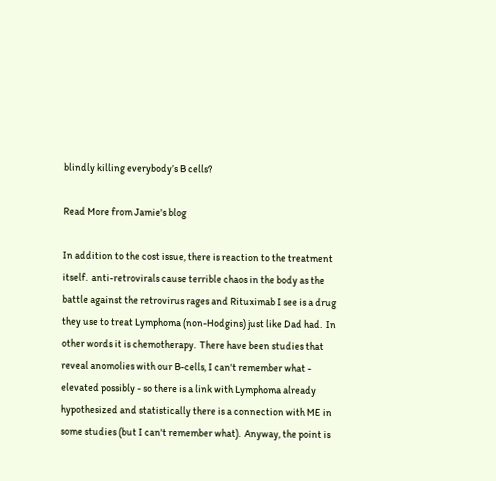blindly killing everybody’s B cells?

Read More from Jamie's blog

In addition to the cost issue, there is reaction to the treatment itself.  anti-retrovirals cause terrible chaos in the body as the battle against the retrovirus rages and Rituximab I see is a drug they use to treat Lymphoma (non-Hodgins) just like Dad had.  In other words it is chemotherapy.  There have been studies that reveal anomolies with our B-cells, I can't remember what - elevated possibly - so there is a link with Lymphoma already hypothesized and statistically there is a connection with ME in some studies (but I can't remember what).  Anyway, the point is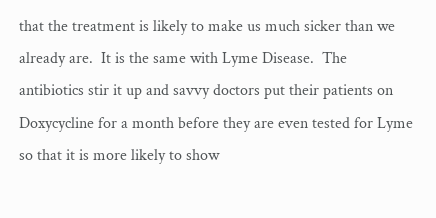that the treatment is likely to make us much sicker than we already are.  It is the same with Lyme Disease.  The antibiotics stir it up and savvy doctors put their patients on Doxycycline for a month before they are even tested for Lyme so that it is more likely to show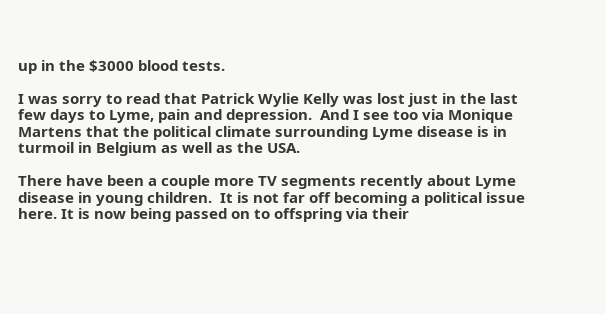up in the $3000 blood tests.

I was sorry to read that Patrick Wylie Kelly was lost just in the last few days to Lyme, pain and depression.  And I see too via Monique Martens that the political climate surrounding Lyme disease is in turmoil in Belgium as well as the USA.

There have been a couple more TV segments recently about Lyme disease in young children.  It is not far off becoming a political issue here. It is now being passed on to offspring via their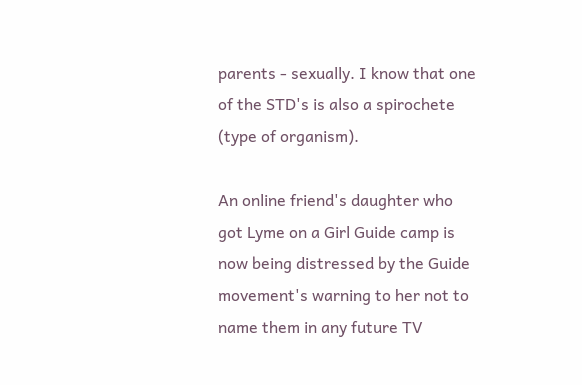parents - sexually. I know that one of the STD's is also a spirochete (type of organism).

An online friend's daughter who got Lyme on a Girl Guide camp is now being distressed by the Guide movement's warning to her not to name them in any future TV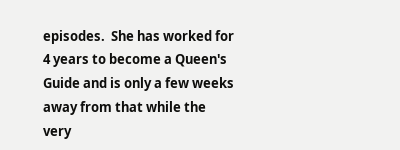episodes.  She has worked for 4 years to become a Queen's Guide and is only a few weeks away from that while the very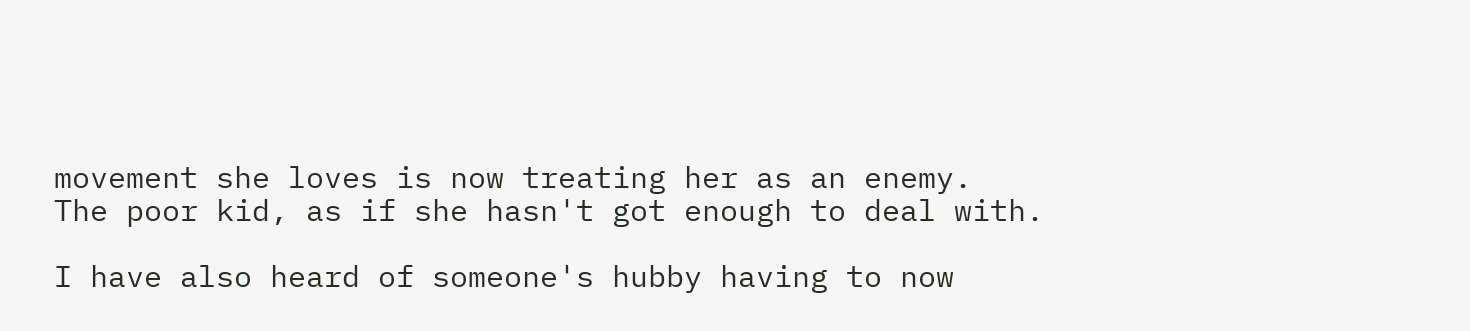movement she loves is now treating her as an enemy.  The poor kid, as if she hasn't got enough to deal with.

I have also heard of someone's hubby having to now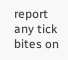report any tick bites on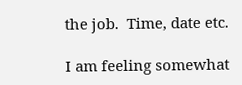the job.  Time, date etc.

I am feeling somewhat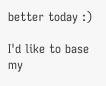better today :)

I'd like to base my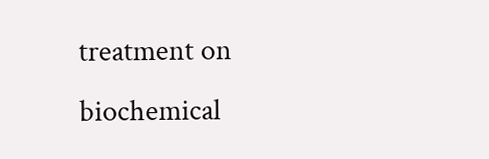treatment on biochemical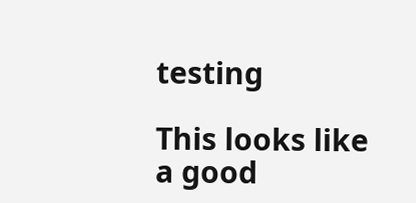testing

This looks like a good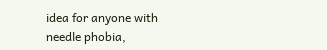idea for anyone with needle phobia,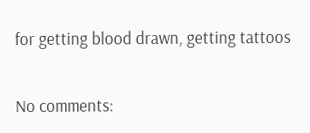for getting blood drawn, getting tattoos

No comments: